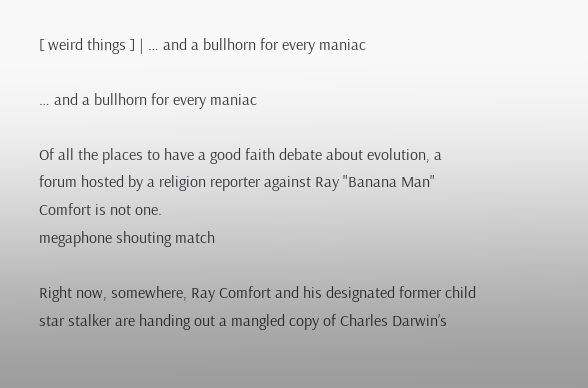[ weird things ] | … and a bullhorn for every maniac

… and a bullhorn for every maniac

Of all the places to have a good faith debate about evolution, a forum hosted by a religion reporter against Ray "Banana Man" Comfort is not one.
megaphone shouting match

Right now, somewhere, Ray Comfort and his designated former child star stalker are handing out a mangled copy of Charles Darwin’s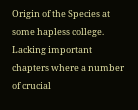Origin of the Species at some hapless college. Lacking important chapters where a number of crucial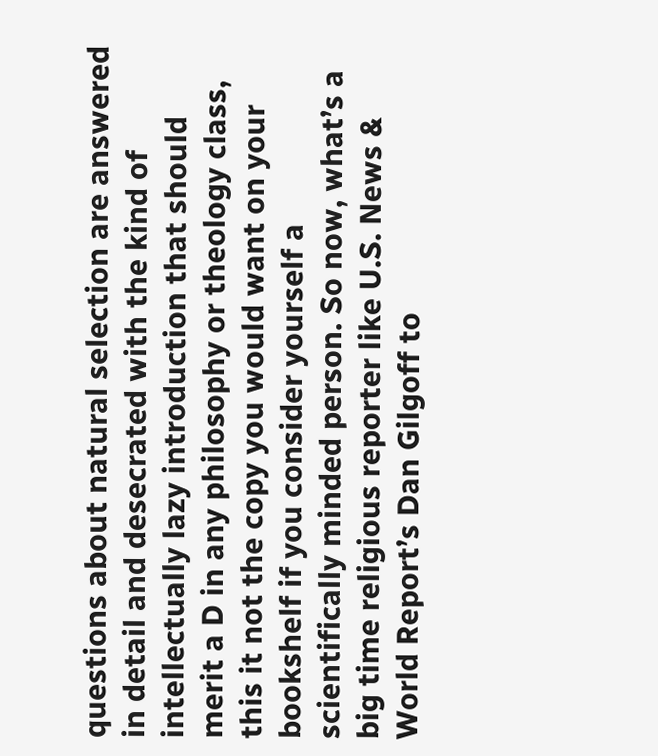questions about natural selection are answered in detail and desecrated with the kind of intellectually lazy introduction that should merit a D in any philosophy or theology class, this it not the copy you would want on your bookshelf if you consider yourself a scientifically minded person. So now, what’s a big time religious reporter like U.S. News & World Report’s Dan Gilgoff to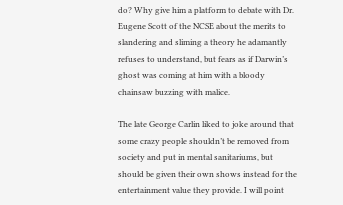do? Why give him a platform to debate with Dr. Eugene Scott of the NCSE about the merits to slandering and sliming a theory he adamantly refuses to understand, but fears as if Darwin’s ghost was coming at him with a bloody chainsaw buzzing with malice.

The late George Carlin liked to joke around that some crazy people shouldn’t be removed from society and put in mental sanitariums, but should be given their own shows instead for the entertainment value they provide. I will point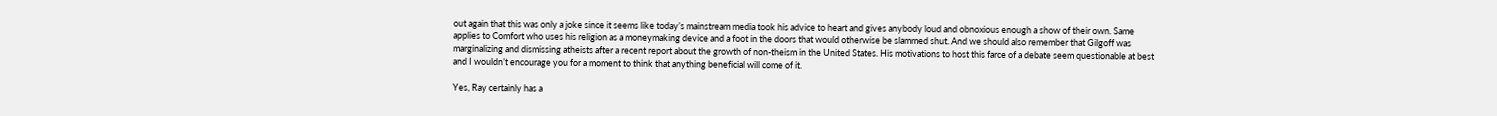out again that this was only a joke since it seems like today’s mainstream media took his advice to heart and gives anybody loud and obnoxious enough a show of their own. Same applies to Comfort who uses his religion as a moneymaking device and a foot in the doors that would otherwise be slammed shut. And we should also remember that Gilgoff was marginalizing and dismissing atheists after a recent report about the growth of non-theism in the United States. His motivations to host this farce of a debate seem questionable at best and I wouldn’t encourage you for a moment to think that anything beneficial will come of it.

Yes, Ray certainly has a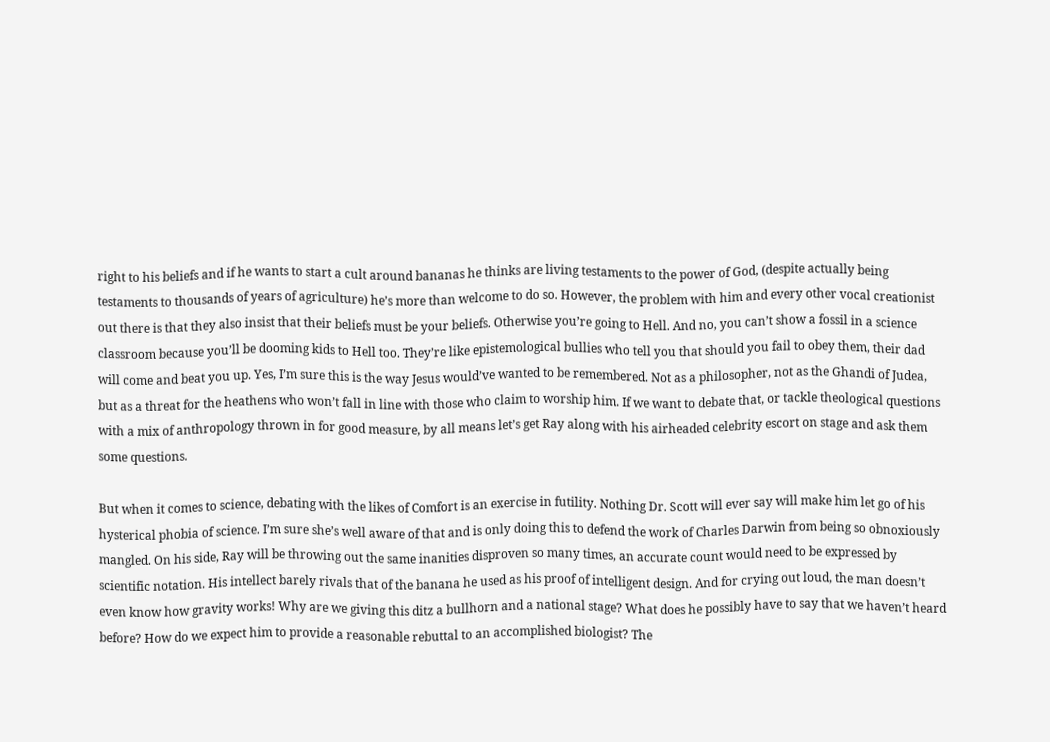right to his beliefs and if he wants to start a cult around bananas he thinks are living testaments to the power of God, (despite actually being testaments to thousands of years of agriculture) he’s more than welcome to do so. However, the problem with him and every other vocal creationist out there is that they also insist that their beliefs must be your beliefs. Otherwise you’re going to Hell. And no, you can’t show a fossil in a science classroom because you’ll be dooming kids to Hell too. They’re like epistemological bullies who tell you that should you fail to obey them, their dad will come and beat you up. Yes, I’m sure this is the way Jesus would’ve wanted to be remembered. Not as a philosopher, not as the Ghandi of Judea, but as a threat for the heathens who won’t fall in line with those who claim to worship him. If we want to debate that, or tackle theological questions with a mix of anthropology thrown in for good measure, by all means let’s get Ray along with his airheaded celebrity escort on stage and ask them some questions.

But when it comes to science, debating with the likes of Comfort is an exercise in futility. Nothing Dr. Scott will ever say will make him let go of his hysterical phobia of science. I’m sure she’s well aware of that and is only doing this to defend the work of Charles Darwin from being so obnoxiously mangled. On his side, Ray will be throwing out the same inanities disproven so many times, an accurate count would need to be expressed by scientific notation. His intellect barely rivals that of the banana he used as his proof of intelligent design. And for crying out loud, the man doesn’t even know how gravity works! Why are we giving this ditz a bullhorn and a national stage? What does he possibly have to say that we haven’t heard before? How do we expect him to provide a reasonable rebuttal to an accomplished biologist? The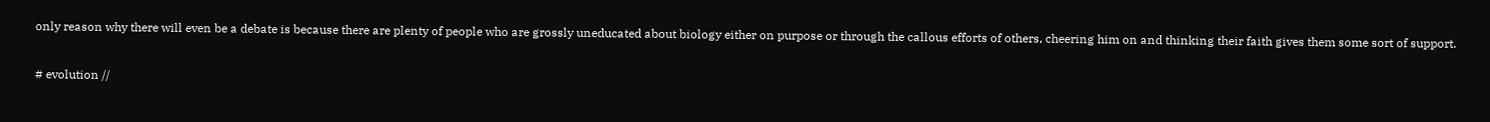only reason why there will even be a debate is because there are plenty of people who are grossly uneducated about biology either on purpose or through the callous efforts of others, cheering him on and thinking their faith gives them some sort of support.

# evolution //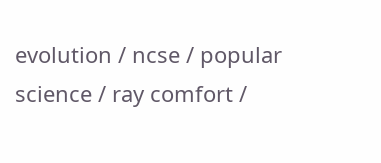evolution / ncse / popular science / ray comfort /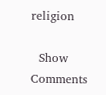religion

  Show Comments